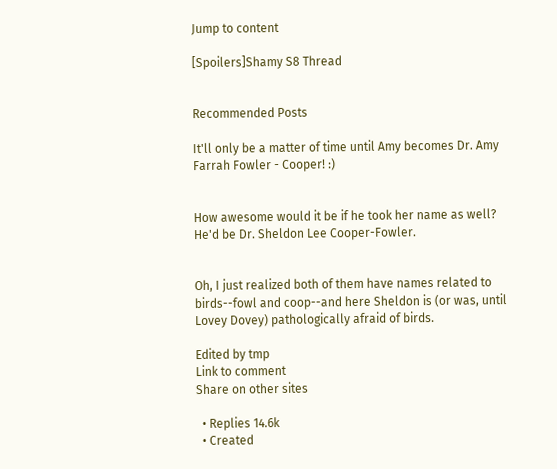Jump to content

[Spoilers]Shamy S8 Thread


Recommended Posts

It'll only be a matter of time until Amy becomes Dr. Amy Farrah Fowler - Cooper! :)


How awesome would it be if he took her name as well?  He'd be Dr. Sheldon Lee Cooper-Fowler.


Oh, I just realized both of them have names related to birds--fowl and coop--and here Sheldon is (or was, until Lovey Dovey) pathologically afraid of birds.

Edited by tmp
Link to comment
Share on other sites

  • Replies 14.6k
  • Created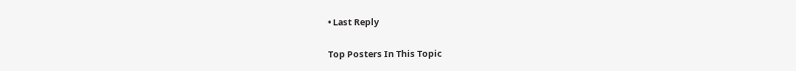• Last Reply

Top Posters In This Topic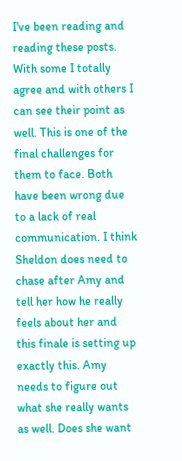I've been reading and reading these posts. With some I totally agree and with others I can see their point as well. This is one of the final challenges for them to face. Both have been wrong due to a lack of real communication. I think Sheldon does need to chase after Amy and tell her how he really feels about her and this finale is setting up exactly this. Amy needs to figure out what she really wants as well. Does she want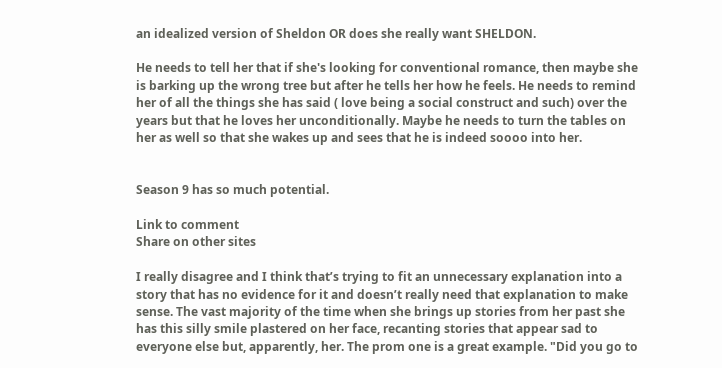an idealized version of Sheldon OR does she really want SHELDON.

He needs to tell her that if she's looking for conventional romance, then maybe she is barking up the wrong tree but after he tells her how he feels. He needs to remind her of all the things she has said ( love being a social construct and such) over the years but that he loves her unconditionally. Maybe he needs to turn the tables on her as well so that she wakes up and sees that he is indeed soooo into her.


Season 9 has so much potential.

Link to comment
Share on other sites

I really disagree and I think that’s trying to fit an unnecessary explanation into a story that has no evidence for it and doesn’t really need that explanation to make sense. The vast majority of the time when she brings up stories from her past she has this silly smile plastered on her face, recanting stories that appear sad to everyone else but, apparently, her. The prom one is a great example. "Did you go to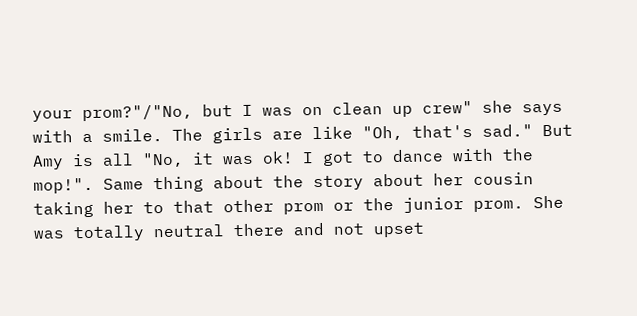your prom?"/"No, but I was on clean up crew" she says with a smile. The girls are like "Oh, that's sad." But Amy is all "No, it was ok! I got to dance with the mop!". Same thing about the story about her cousin taking her to that other prom or the junior prom. She was totally neutral there and not upset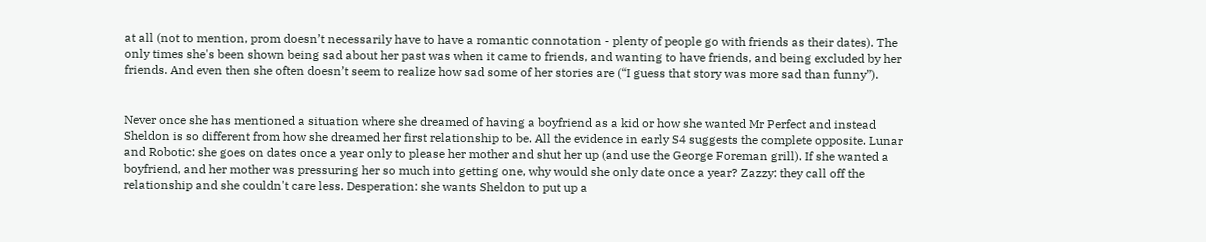at all (not to mention, prom doesn’t necessarily have to have a romantic connotation - plenty of people go with friends as their dates). The only times she's been shown being sad about her past was when it came to friends, and wanting to have friends, and being excluded by her friends. And even then she often doesn’t seem to realize how sad some of her stories are (“I guess that story was more sad than funny”).


Never once she has mentioned a situation where she dreamed of having a boyfriend as a kid or how she wanted Mr Perfect and instead Sheldon is so different from how she dreamed her first relationship to be. All the evidence in early S4 suggests the complete opposite. Lunar and Robotic: she goes on dates once a year only to please her mother and shut her up (and use the George Foreman grill). If she wanted a boyfriend, and her mother was pressuring her so much into getting one, why would she only date once a year? Zazzy: they call off the relationship and she couldn't care less. Desperation: she wants Sheldon to put up a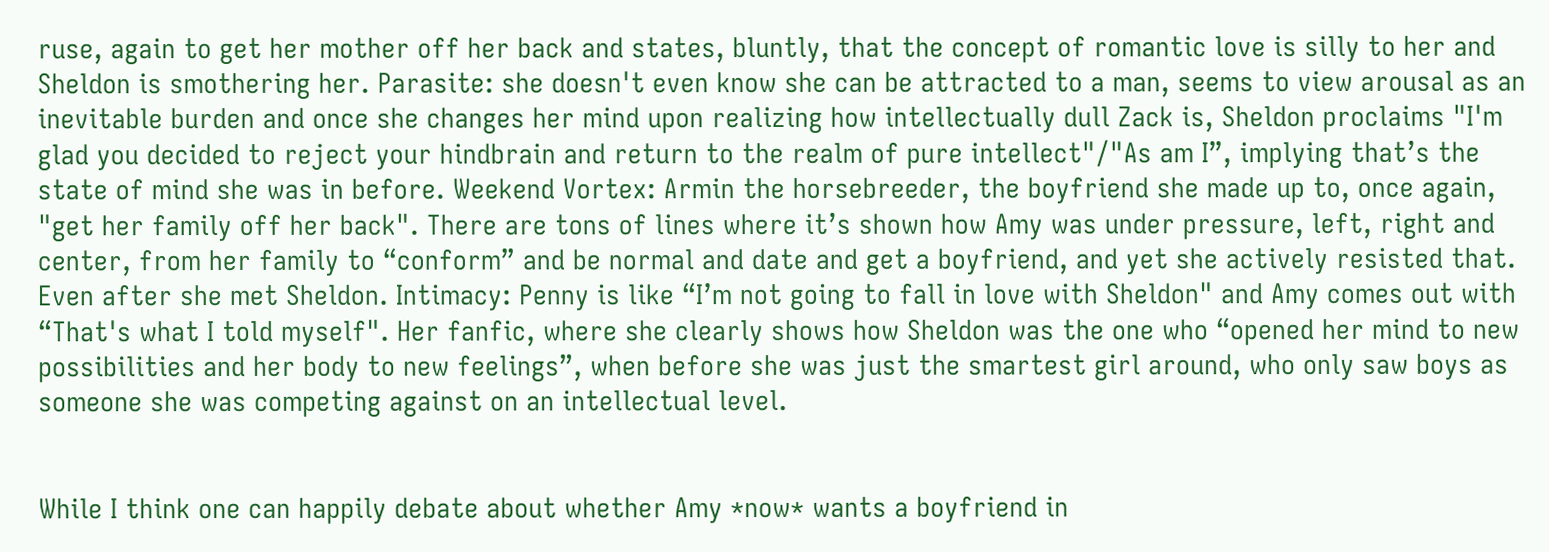ruse, again to get her mother off her back and states, bluntly, that the concept of romantic love is silly to her and Sheldon is smothering her. Parasite: she doesn't even know she can be attracted to a man, seems to view arousal as an inevitable burden and once she changes her mind upon realizing how intellectually dull Zack is, Sheldon proclaims "I'm glad you decided to reject your hindbrain and return to the realm of pure intellect"/"As am I”, implying that’s the state of mind she was in before. Weekend Vortex: Armin the horsebreeder, the boyfriend she made up to, once again, "get her family off her back". There are tons of lines where it’s shown how Amy was under pressure, left, right and center, from her family to “conform” and be normal and date and get a boyfriend, and yet she actively resisted that. Even after she met Sheldon. Intimacy: Penny is like “I’m not going to fall in love with Sheldon" and Amy comes out with “That's what I told myself". Her fanfic, where she clearly shows how Sheldon was the one who “opened her mind to new possibilities and her body to new feelings”, when before she was just the smartest girl around, who only saw boys as someone she was competing against on an intellectual level.


While I think one can happily debate about whether Amy *now* wants a boyfriend in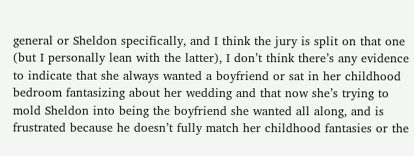general or Sheldon specifically, and I think the jury is split on that one (but I personally lean with the latter), I don’t think there’s any evidence to indicate that she always wanted a boyfriend or sat in her childhood bedroom fantasizing about her wedding and that now she’s trying to mold Sheldon into being the boyfriend she wanted all along, and is frustrated because he doesn’t fully match her childhood fantasies or the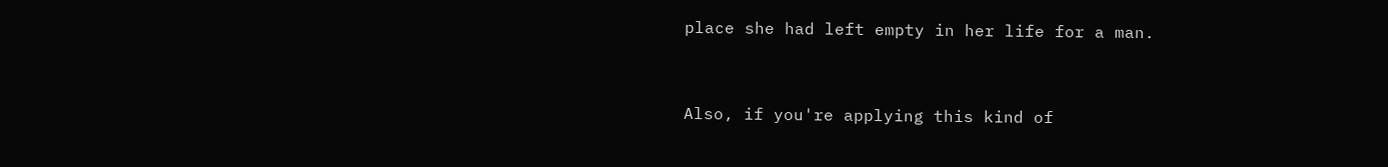place she had left empty in her life for a man.


Also, if you're applying this kind of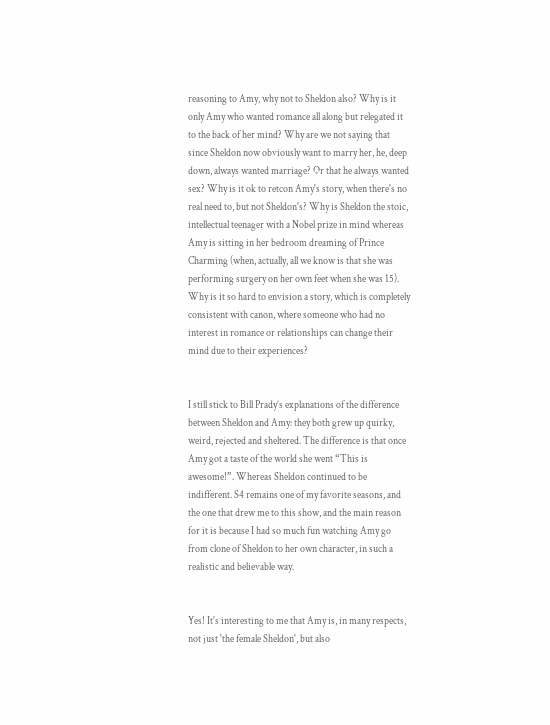reasoning to Amy, why not to Sheldon also? Why is it only Amy who wanted romance all along but relegated it to the back of her mind? Why are we not saying that since Sheldon now obviously want to marry her, he, deep down, always wanted marriage? Or that he always wanted sex? Why is it ok to retcon Amy's story, when there's no real need to, but not Sheldon's? Why is Sheldon the stoic, intellectual teenager with a Nobel prize in mind whereas Amy is sitting in her bedroom dreaming of Prince Charming (when, actually, all we know is that she was performing surgery on her own feet when she was 15). Why is it so hard to envision a story, which is completely consistent with canon, where someone who had no interest in romance or relationships can change their mind due to their experiences?


I still stick to Bill Prady’s explanations of the difference between Sheldon and Amy: they both grew up quirky, weird, rejected and sheltered. The difference is that once Amy got a taste of the world she went “This is awesome!”. Whereas Sheldon continued to be indifferent. S4 remains one of my favorite seasons, and the one that drew me to this show, and the main reason for it is because I had so much fun watching Amy go from clone of Sheldon to her own character, in such a realistic and believable way.


Yes! It's interesting to me that Amy is, in many respects, not just 'the female Sheldon', but also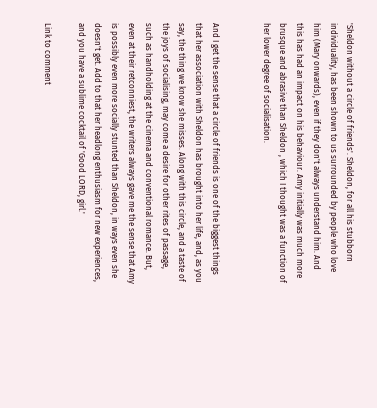'Sheldon without a circle of friends'. Sheldon, for all his stubborn individuality, has been shown to us surrounded by people who love him (Mary onwards), even if they don't always understand him. And this has had an impact on his behaviour. Amy initially was much more brusque and abrasive than Sheldon , which I thought was a function of her lower degree of socialisation.


And I get the sense that a circle of friends is one of the biggest things that her association with Sheldon has brought into her life, and, as you say, the thing we know she misses. Along with this circle, and a taste of the joys of socialising, may come a desire for other rites of passage, such as handholding at the cinema and conventional romance. But, even at their retconniest, the writers always gave me the sense that Amy is possibly even more socially stunted than Sheldon, in ways even she doesn't get. Add to that her headlong enthusiasm for new experiences, and you have a sublime cocktail of 'Good LORD, girl.'

Link to comment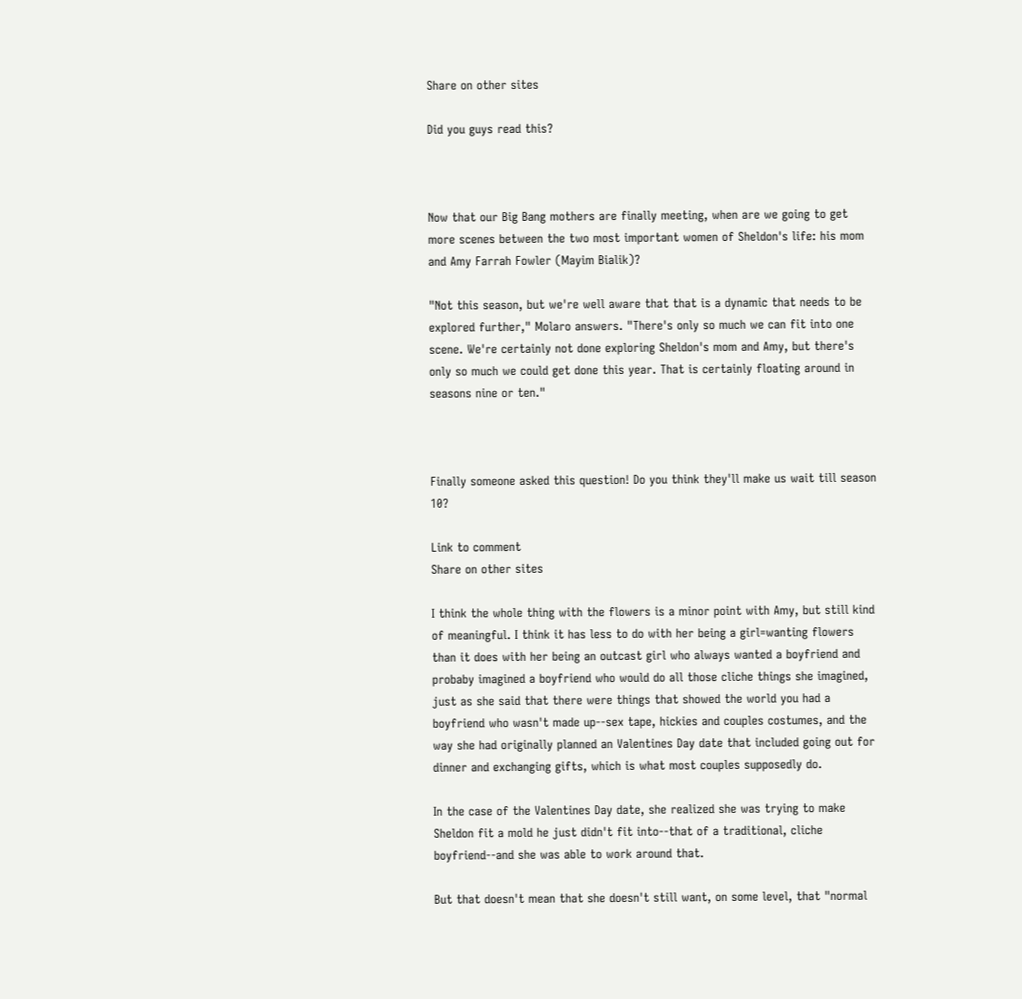Share on other sites

Did you guys read this?



Now that our Big Bang mothers are finally meeting, when are we going to get more scenes between the two most important women of Sheldon's life: his mom and Amy Farrah Fowler (Mayim Bialik)?

"Not this season, but we're well aware that that is a dynamic that needs to be explored further," Molaro answers. "There's only so much we can fit into one scene. We're certainly not done exploring Sheldon's mom and Amy, but there's only so much we could get done this year. That is certainly floating around in seasons nine or ten."



Finally someone asked this question! Do you think they'll make us wait till season 10?

Link to comment
Share on other sites

I think the whole thing with the flowers is a minor point with Amy, but still kind of meaningful. I think it has less to do with her being a girl=wanting flowers than it does with her being an outcast girl who always wanted a boyfriend and probaby imagined a boyfriend who would do all those cliche things she imagined, just as she said that there were things that showed the world you had a boyfriend who wasn't made up--sex tape, hickies and couples costumes, and the way she had originally planned an Valentines Day date that included going out for dinner and exchanging gifts, which is what most couples supposedly do.

In the case of the Valentines Day date, she realized she was trying to make Sheldon fit a mold he just didn't fit into--that of a traditional, cliche boyfriend--and she was able to work around that.

But that doesn't mean that she doesn't still want, on some level, that "normal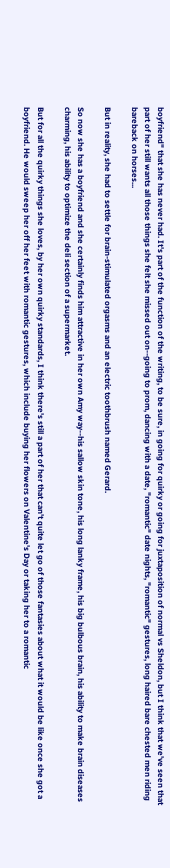boyfriend" that she has never had. It's part of the function of the writing, to be sure, in going for quirky or going for juxtaposition of normal vs Sheldon, but I think that we've seen that part of her still wants all those things she felt she missed out on--going to prom, dancing with a date, "romantic" date nights, "romantic" gestures, long haired bare chested men riding bareback on horses...

But in reality, she had to settle for brain-stimulated orgasms and an electric toothbrush named Gerard.

So now she has a boyfriend and she certainly finds him attractive in her own Amy way--his sallow skin tone, his long lanky frame, his big bulbous brain, his ability to make brain diseases charming, his ability to optimize the deli section of a supermarket.

But for all the quirky things she loves, by her own quirky standards, I think there's still a part of her that can't quite let go of those fantasies about what it would be like once she got a boyfriend. He would sweep her off her feet with romantic gestures, which include buying her flowers on Valentine's Day or taking her to a romantic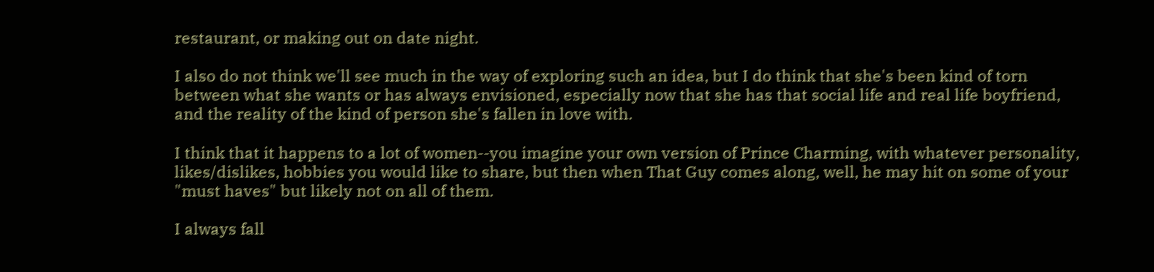restaurant, or making out on date night.

I also do not think we'll see much in the way of exploring such an idea, but I do think that she's been kind of torn between what she wants or has always envisioned, especially now that she has that social life and real life boyfriend, and the reality of the kind of person she's fallen in love with.

I think that it happens to a lot of women--you imagine your own version of Prince Charming, with whatever personality, likes/dislikes, hobbies you would like to share, but then when That Guy comes along, well, he may hit on some of your "must haves" but likely not on all of them.

I always fall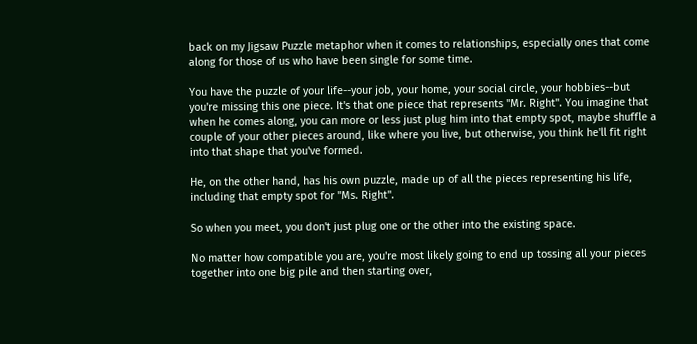back on my Jigsaw Puzzle metaphor when it comes to relationships, especially ones that come along for those of us who have been single for some time.

You have the puzzle of your life--your job, your home, your social circle, your hobbies--but you're missing this one piece. It's that one piece that represents "Mr. Right". You imagine that when he comes along, you can more or less just plug him into that empty spot, maybe shuffle a couple of your other pieces around, like where you live, but otherwise, you think he'll fit right into that shape that you've formed.

He, on the other hand, has his own puzzle, made up of all the pieces representing his life, including that empty spot for "Ms. Right".

So when you meet, you don't just plug one or the other into the existing space.

No matter how compatible you are, you're most likely going to end up tossing all your pieces together into one big pile and then starting over,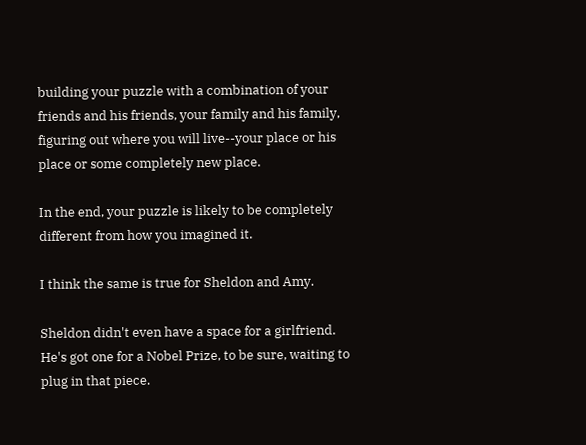building your puzzle with a combination of your friends and his friends, your family and his family, figuring out where you will live--your place or his place or some completely new place.

In the end, your puzzle is likely to be completely different from how you imagined it.

I think the same is true for Sheldon and Amy.

Sheldon didn't even have a space for a girlfriend. He's got one for a Nobel Prize, to be sure, waiting to plug in that piece.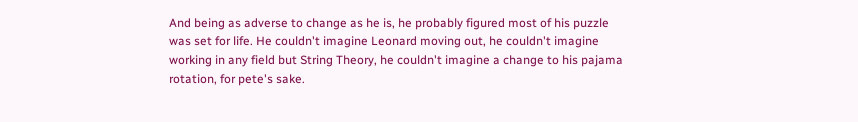And being as adverse to change as he is, he probably figured most of his puzzle was set for life. He couldn't imagine Leonard moving out, he couldn't imagine working in any field but String Theory, he couldn't imagine a change to his pajama rotation, for pete's sake.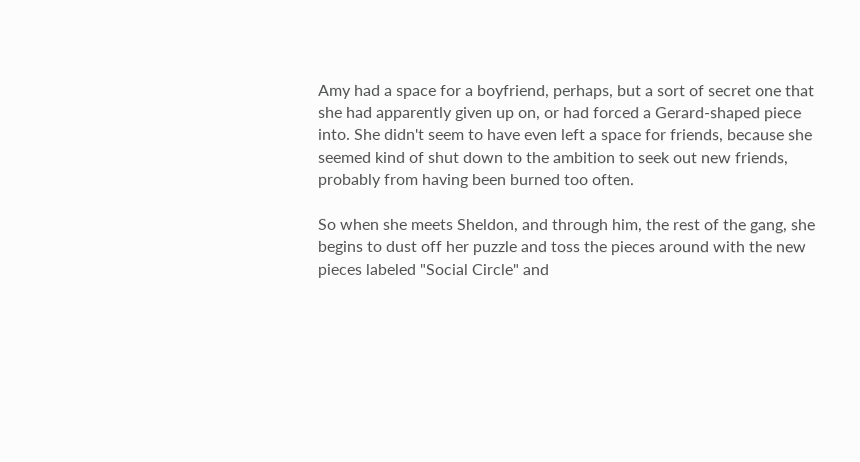Amy had a space for a boyfriend, perhaps, but a sort of secret one that she had apparently given up on, or had forced a Gerard-shaped piece into. She didn't seem to have even left a space for friends, because she seemed kind of shut down to the ambition to seek out new friends, probably from having been burned too often.

So when she meets Sheldon, and through him, the rest of the gang, she begins to dust off her puzzle and toss the pieces around with the new pieces labeled "Social Circle" and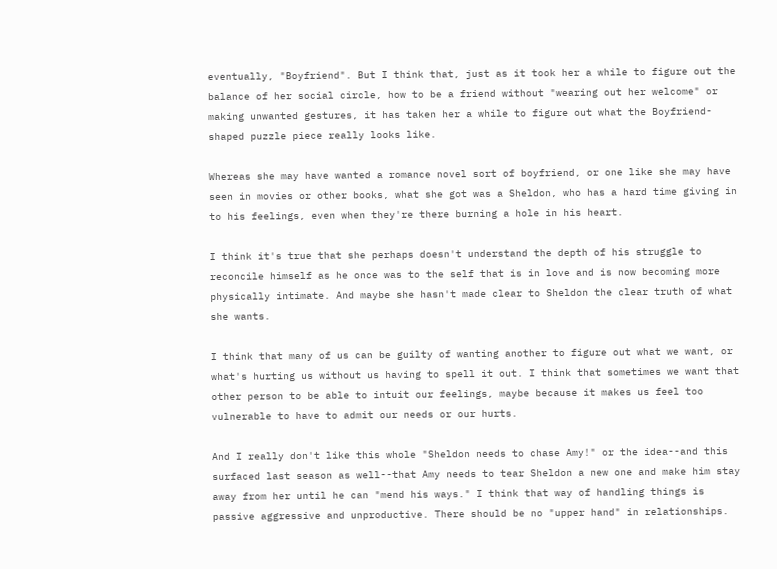eventually, "Boyfriend". But I think that, just as it took her a while to figure out the balance of her social circle, how to be a friend without "wearing out her welcome" or making unwanted gestures, it has taken her a while to figure out what the Boyfriend-shaped puzzle piece really looks like.

Whereas she may have wanted a romance novel sort of boyfriend, or one like she may have seen in movies or other books, what she got was a Sheldon, who has a hard time giving in to his feelings, even when they're there burning a hole in his heart.

I think it's true that she perhaps doesn't understand the depth of his struggle to reconcile himself as he once was to the self that is in love and is now becoming more physically intimate. And maybe she hasn't made clear to Sheldon the clear truth of what she wants.

I think that many of us can be guilty of wanting another to figure out what we want, or what's hurting us without us having to spell it out. I think that sometimes we want that other person to be able to intuit our feelings, maybe because it makes us feel too vulnerable to have to admit our needs or our hurts.

And I really don't like this whole "Sheldon needs to chase Amy!" or the idea--and this surfaced last season as well--that Amy needs to tear Sheldon a new one and make him stay away from her until he can "mend his ways." I think that way of handling things is passive aggressive and unproductive. There should be no "upper hand" in relationships.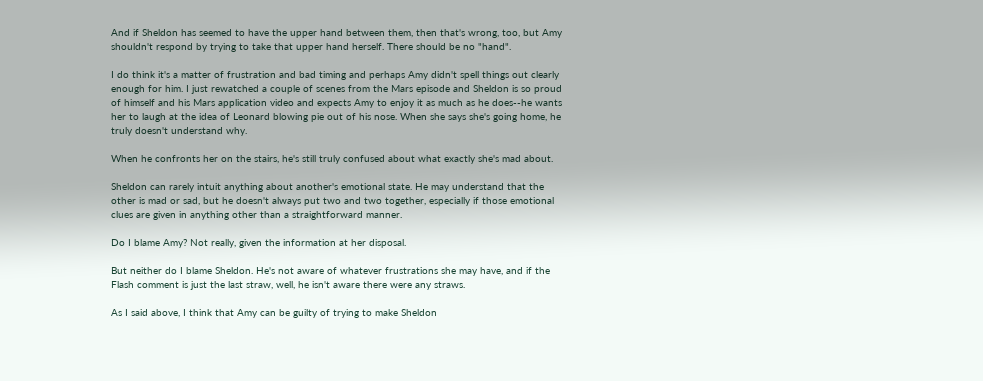And if Sheldon has seemed to have the upper hand between them, then that's wrong, too, but Amy shouldn't respond by trying to take that upper hand herself. There should be no "hand".

I do think it's a matter of frustration and bad timing and perhaps Amy didn't spell things out clearly enough for him. I just rewatched a couple of scenes from the Mars episode and Sheldon is so proud of himself and his Mars application video and expects Amy to enjoy it as much as he does--he wants her to laugh at the idea of Leonard blowing pie out of his nose. When she says she's going home, he truly doesn't understand why.

When he confronts her on the stairs, he's still truly confused about what exactly she's mad about.

Sheldon can rarely intuit anything about another's emotional state. He may understand that the other is mad or sad, but he doesn't always put two and two together, especially if those emotional clues are given in anything other than a straightforward manner.

Do I blame Amy? Not really, given the information at her disposal.

But neither do I blame Sheldon. He's not aware of whatever frustrations she may have, and if the Flash comment is just the last straw, well, he isn't aware there were any straws.

As I said above, I think that Amy can be guilty of trying to make Sheldon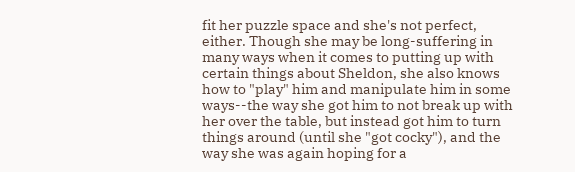fit her puzzle space and she's not perfect, either. Though she may be long-suffering in many ways when it comes to putting up with certain things about Sheldon, she also knows how to "play" him and manipulate him in some ways--the way she got him to not break up with her over the table, but instead got him to turn things around (until she "got cocky"), and the way she was again hoping for a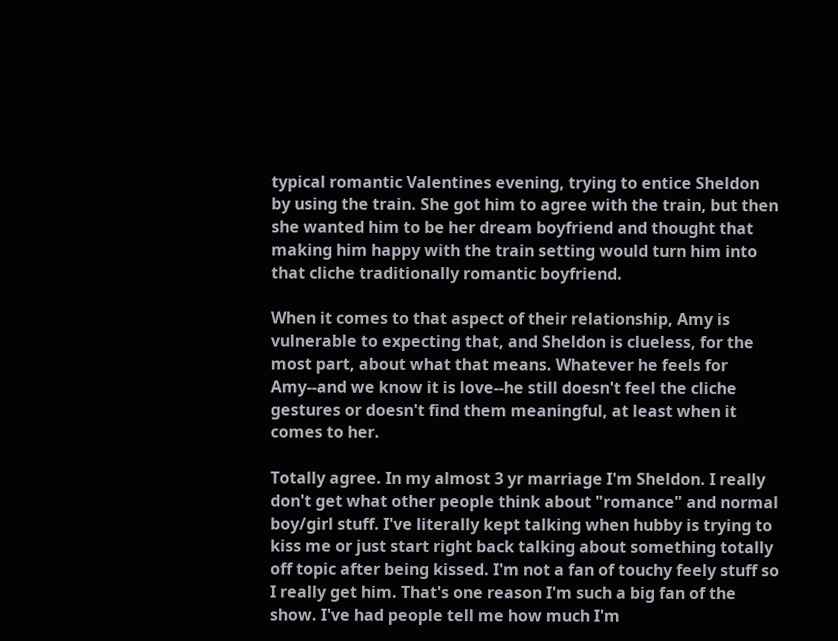typical romantic Valentines evening, trying to entice Sheldon by using the train. She got him to agree with the train, but then she wanted him to be her dream boyfriend and thought that making him happy with the train setting would turn him into that cliche traditionally romantic boyfriend.

When it comes to that aspect of their relationship, Amy is vulnerable to expecting that, and Sheldon is clueless, for the most part, about what that means. Whatever he feels for Amy--and we know it is love--he still doesn't feel the cliche gestures or doesn't find them meaningful, at least when it comes to her.

Totally agree. In my almost 3 yr marriage I'm Sheldon. I really don't get what other people think about "romance" and normal boy/girl stuff. I've literally kept talking when hubby is trying to kiss me or just start right back talking about something totally off topic after being kissed. I'm not a fan of touchy feely stuff so I really get him. That's one reason I'm such a big fan of the show. I've had people tell me how much I'm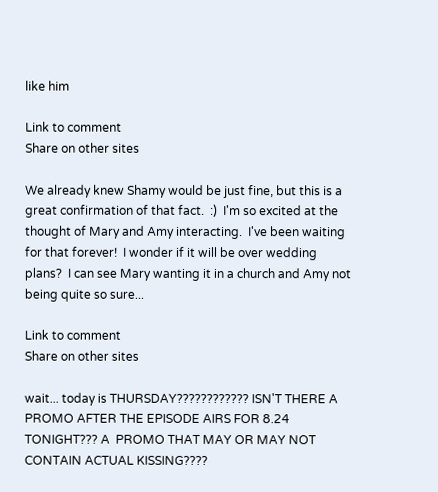like him

Link to comment
Share on other sites

We already knew Shamy would be just fine, but this is a great confirmation of that fact.  :)  I'm so excited at the thought of Mary and Amy interacting.  I've been waiting for that forever!  I wonder if it will be over wedding plans?  I can see Mary wanting it in a church and Amy not being quite so sure...

Link to comment
Share on other sites

wait... today is THURSDAY???????????? ISN'T THERE A PROMO AFTER THE EPISODE AIRS FOR 8.24 TONIGHT??? A  PROMO THAT MAY OR MAY NOT CONTAIN ACTUAL KISSING????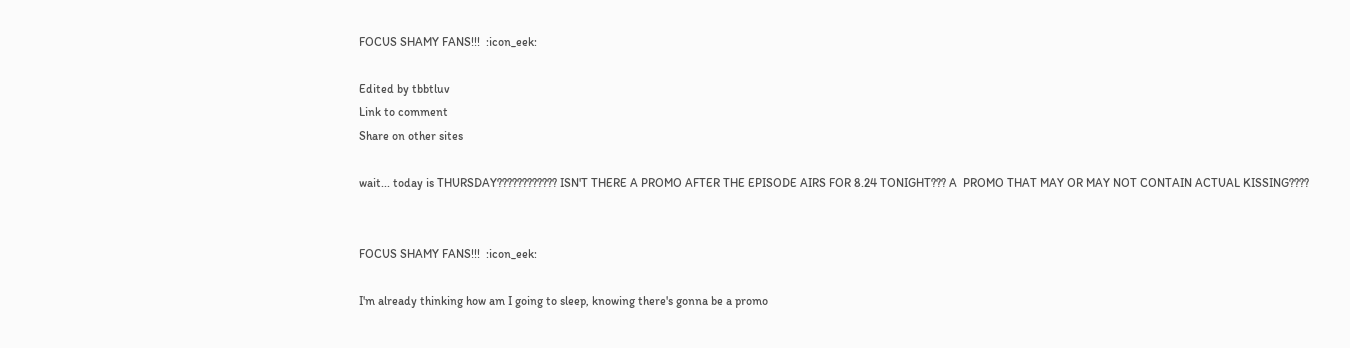FOCUS SHAMY FANS!!!  :icon_eek:

Edited by tbbtluv
Link to comment
Share on other sites

wait... today is THURSDAY???????????? ISN'T THERE A PROMO AFTER THE EPISODE AIRS FOR 8.24 TONIGHT??? A  PROMO THAT MAY OR MAY NOT CONTAIN ACTUAL KISSING????


FOCUS SHAMY FANS!!!  :icon_eek:

I'm already thinking how am I going to sleep, knowing there's gonna be a promo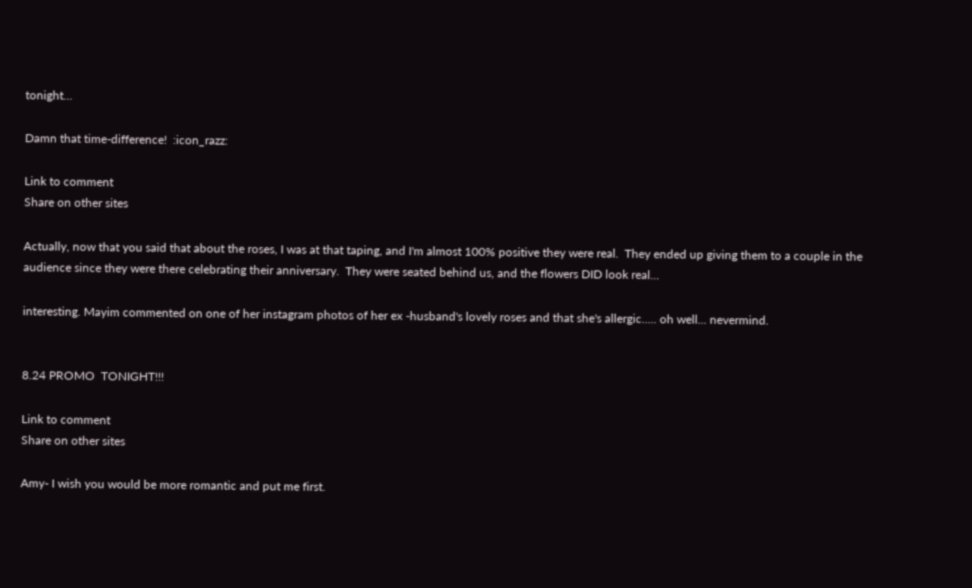tonight...

Damn that time-difference!  :icon_razz:

Link to comment
Share on other sites

Actually, now that you said that about the roses, I was at that taping, and I'm almost 100% positive they were real.  They ended up giving them to a couple in the audience since they were there celebrating their anniversary.  They were seated behind us, and the flowers DID look real...

interesting. Mayim commented on one of her instagram photos of her ex -husband's lovely roses and that she's allergic..... oh well... nevermind.


8.24 PROMO  TONIGHT!!!

Link to comment
Share on other sites

Amy- I wish you would be more romantic and put me first.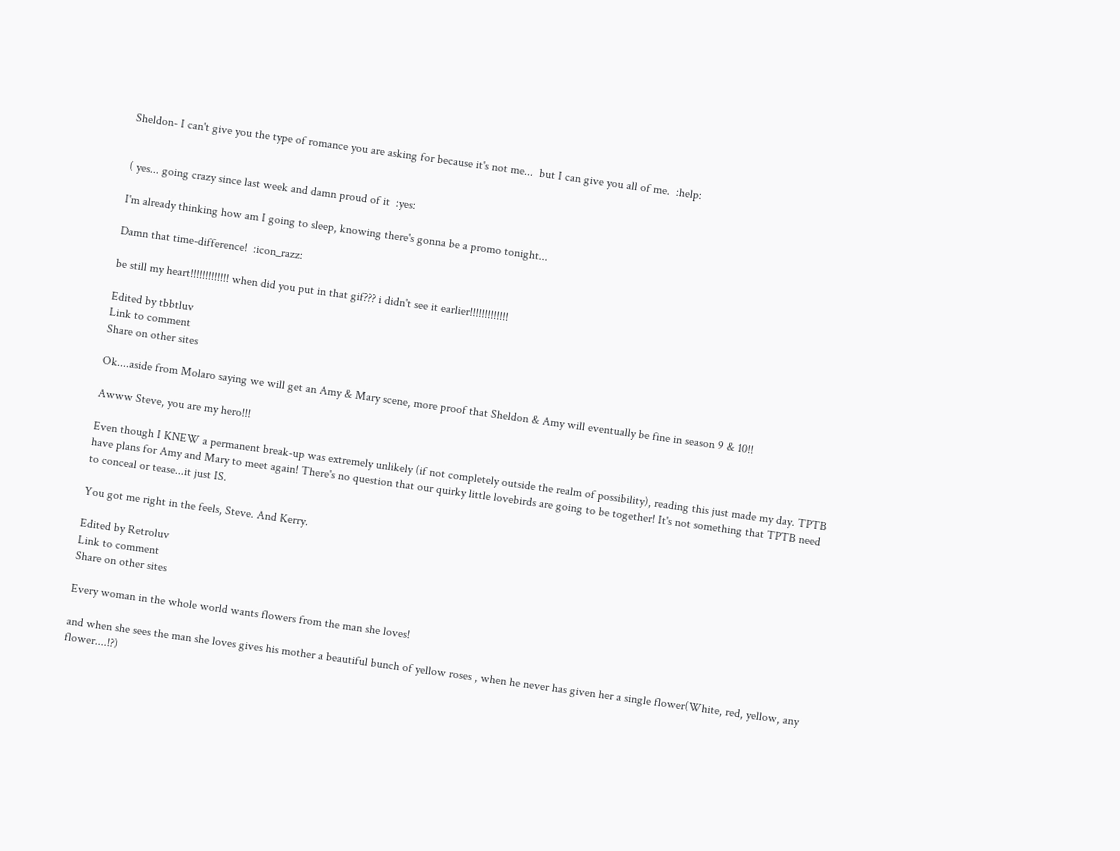Sheldon- I can't give you the type of romance you are asking for because it's not me...  but I can give you all of me.  :help:


( yes... going crazy since last week and damn proud of it  :yes:

I'm already thinking how am I going to sleep, knowing there's gonna be a promo tonight...

Damn that time-difference!  :icon_razz:

be still my heart!!!!!!!!!!!!! when did you put in that gif??? i didn't see it earlier!!!!!!!!!!!!!

Edited by tbbtluv
Link to comment
Share on other sites

Ok....aside from Molaro saying we will get an Amy & Mary scene, more proof that Sheldon & Amy will eventually be fine in season 9 & 10!!

Awww Steve, you are my hero!!!

Even though I KNEW a permanent break-up was extremely unlikely (if not completely outside the realm of possibility), reading this just made my day. TPTB have plans for Amy and Mary to meet again! There's no question that our quirky little lovebirds are going to be together! It's not something that TPTB need to conceal or tease...it just IS.

You got me right in the feels, Steve. And Kerry.

Edited by Retroluv
Link to comment
Share on other sites

Every woman in the whole world wants flowers from the man she loves!

and when she sees the man she loves gives his mother a beautiful bunch of yellow roses , when he never has given her a single flower(White, red, yellow, any flower....!?)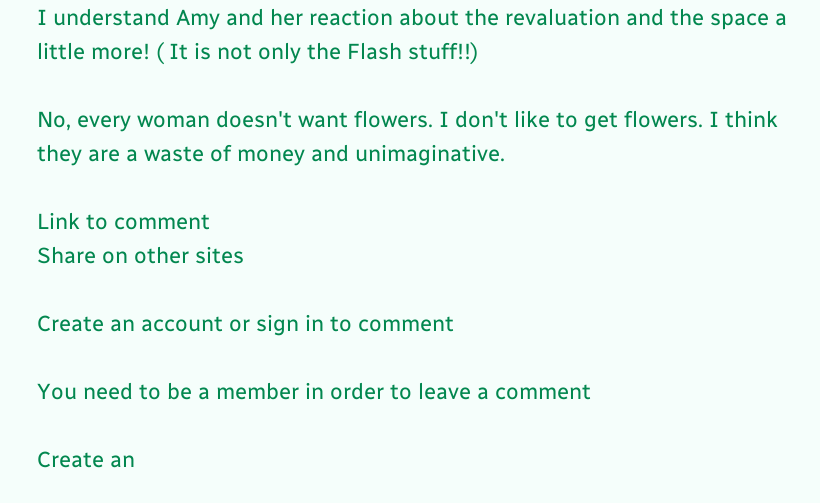I understand Amy and her reaction about the revaluation and the space a little more! ( It is not only the Flash stuff!!)

No, every woman doesn't want flowers. I don't like to get flowers. I think they are a waste of money and unimaginative.

Link to comment
Share on other sites

Create an account or sign in to comment

You need to be a member in order to leave a comment

Create an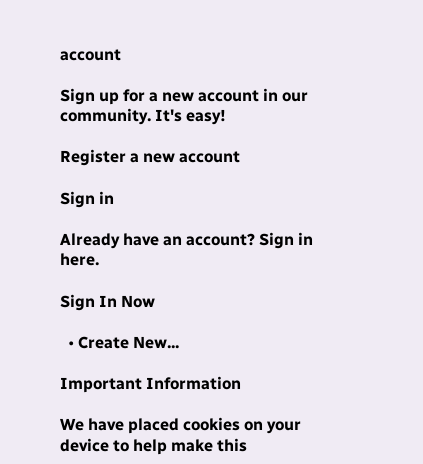account

Sign up for a new account in our community. It's easy!

Register a new account

Sign in

Already have an account? Sign in here.

Sign In Now

  • Create New...

Important Information

We have placed cookies on your device to help make this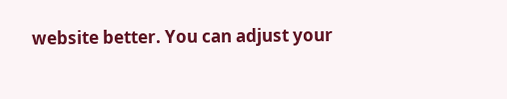website better. You can adjust your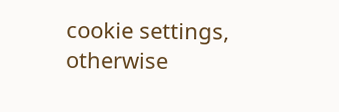cookie settings, otherwise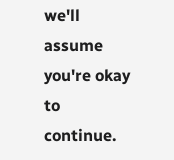we'll assume you're okay to continue.